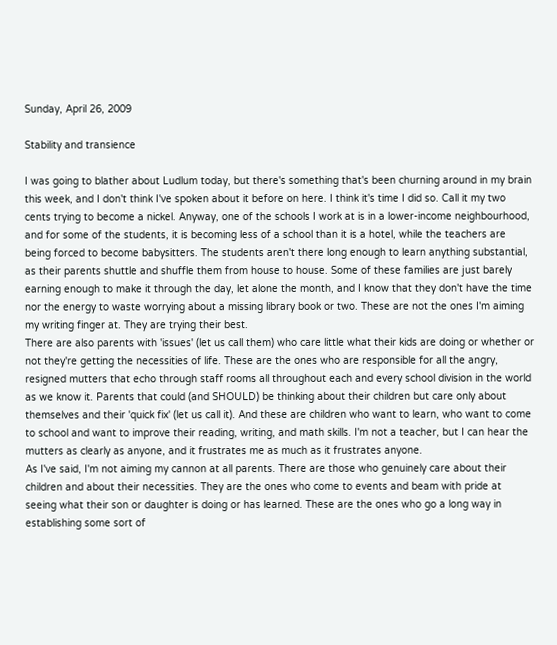Sunday, April 26, 2009

Stability and transience

I was going to blather about Ludlum today, but there's something that's been churning around in my brain this week, and I don't think I've spoken about it before on here. I think it's time I did so. Call it my two cents trying to become a nickel. Anyway, one of the schools I work at is in a lower-income neighbourhood, and for some of the students, it is becoming less of a school than it is a hotel, while the teachers are being forced to become babysitters. The students aren't there long enough to learn anything substantial, as their parents shuttle and shuffle them from house to house. Some of these families are just barely earning enough to make it through the day, let alone the month, and I know that they don't have the time nor the energy to waste worrying about a missing library book or two. These are not the ones I'm aiming my writing finger at. They are trying their best.
There are also parents with 'issues' (let us call them) who care little what their kids are doing or whether or not they're getting the necessities of life. These are the ones who are responsible for all the angry, resigned mutters that echo through staff rooms all throughout each and every school division in the world as we know it. Parents that could (and SHOULD) be thinking about their children but care only about themselves and their 'quick fix' (let us call it). And these are children who want to learn, who want to come to school and want to improve their reading, writing, and math skills. I'm not a teacher, but I can hear the mutters as clearly as anyone, and it frustrates me as much as it frustrates anyone.
As I've said, I'm not aiming my cannon at all parents. There are those who genuinely care about their children and about their necessities. They are the ones who come to events and beam with pride at seeing what their son or daughter is doing or has learned. These are the ones who go a long way in establishing some sort of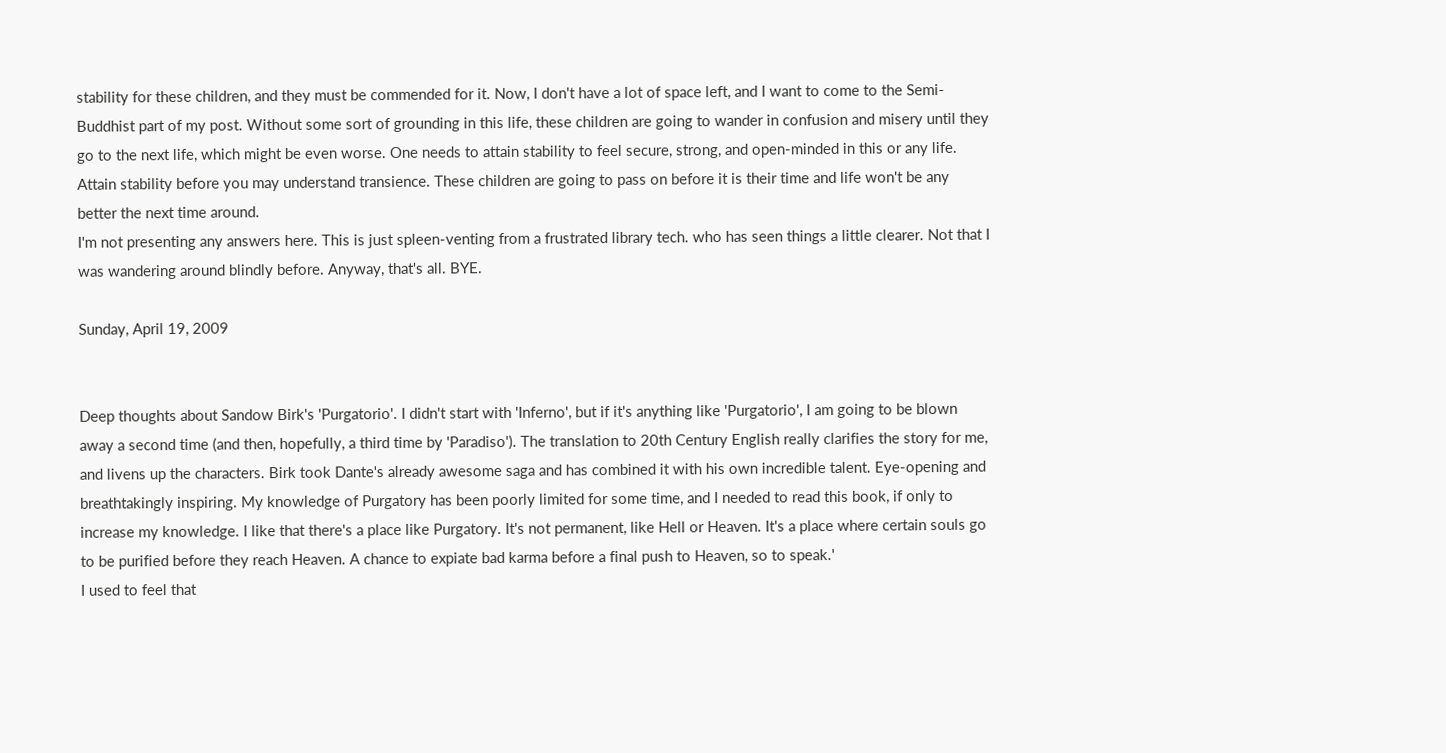stability for these children, and they must be commended for it. Now, I don't have a lot of space left, and I want to come to the Semi-Buddhist part of my post. Without some sort of grounding in this life, these children are going to wander in confusion and misery until they go to the next life, which might be even worse. One needs to attain stability to feel secure, strong, and open-minded in this or any life. Attain stability before you may understand transience. These children are going to pass on before it is their time and life won't be any better the next time around.
I'm not presenting any answers here. This is just spleen-venting from a frustrated library tech. who has seen things a little clearer. Not that I was wandering around blindly before. Anyway, that's all. BYE.

Sunday, April 19, 2009


Deep thoughts about Sandow Birk's 'Purgatorio'. I didn't start with 'Inferno', but if it's anything like 'Purgatorio', I am going to be blown away a second time (and then, hopefully, a third time by 'Paradiso'). The translation to 20th Century English really clarifies the story for me, and livens up the characters. Birk took Dante's already awesome saga and has combined it with his own incredible talent. Eye-opening and breathtakingly inspiring. My knowledge of Purgatory has been poorly limited for some time, and I needed to read this book, if only to increase my knowledge. I like that there's a place like Purgatory. It's not permanent, like Hell or Heaven. It's a place where certain souls go to be purified before they reach Heaven. A chance to expiate bad karma before a final push to Heaven, so to speak.'
I used to feel that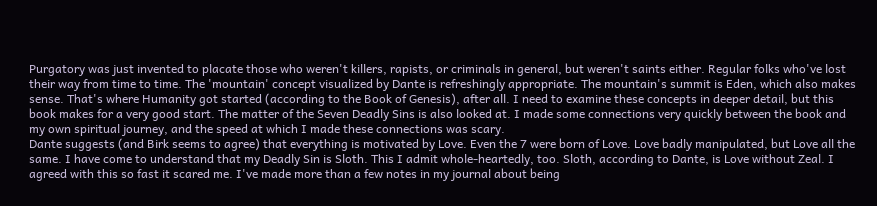Purgatory was just invented to placate those who weren't killers, rapists, or criminals in general, but weren't saints either. Regular folks who've lost their way from time to time. The 'mountain' concept visualized by Dante is refreshingly appropriate. The mountain's summit is Eden, which also makes sense. That's where Humanity got started (according to the Book of Genesis), after all. I need to examine these concepts in deeper detail, but this book makes for a very good start. The matter of the Seven Deadly Sins is also looked at. I made some connections very quickly between the book and my own spiritual journey, and the speed at which I made these connections was scary.
Dante suggests (and Birk seems to agree) that everything is motivated by Love. Even the 7 were born of Love. Love badly manipulated, but Love all the same. I have come to understand that my Deadly Sin is Sloth. This I admit whole-heartedly, too. Sloth, according to Dante, is Love without Zeal. I agreed with this so fast it scared me. I've made more than a few notes in my journal about being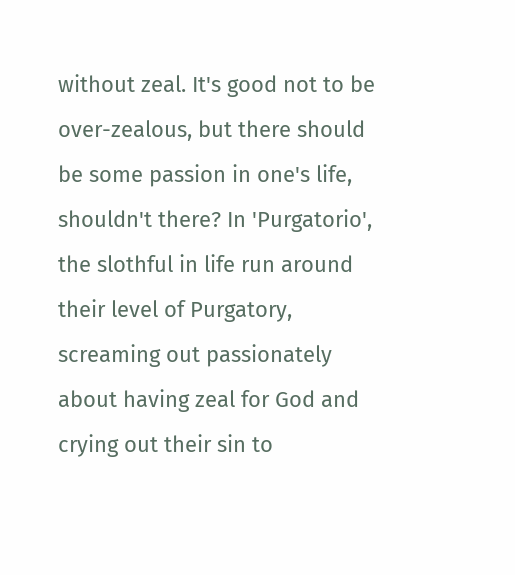without zeal. It's good not to be over-zealous, but there should be some passion in one's life, shouldn't there? In 'Purgatorio', the slothful in life run around their level of Purgatory, screaming out passionately about having zeal for God and crying out their sin to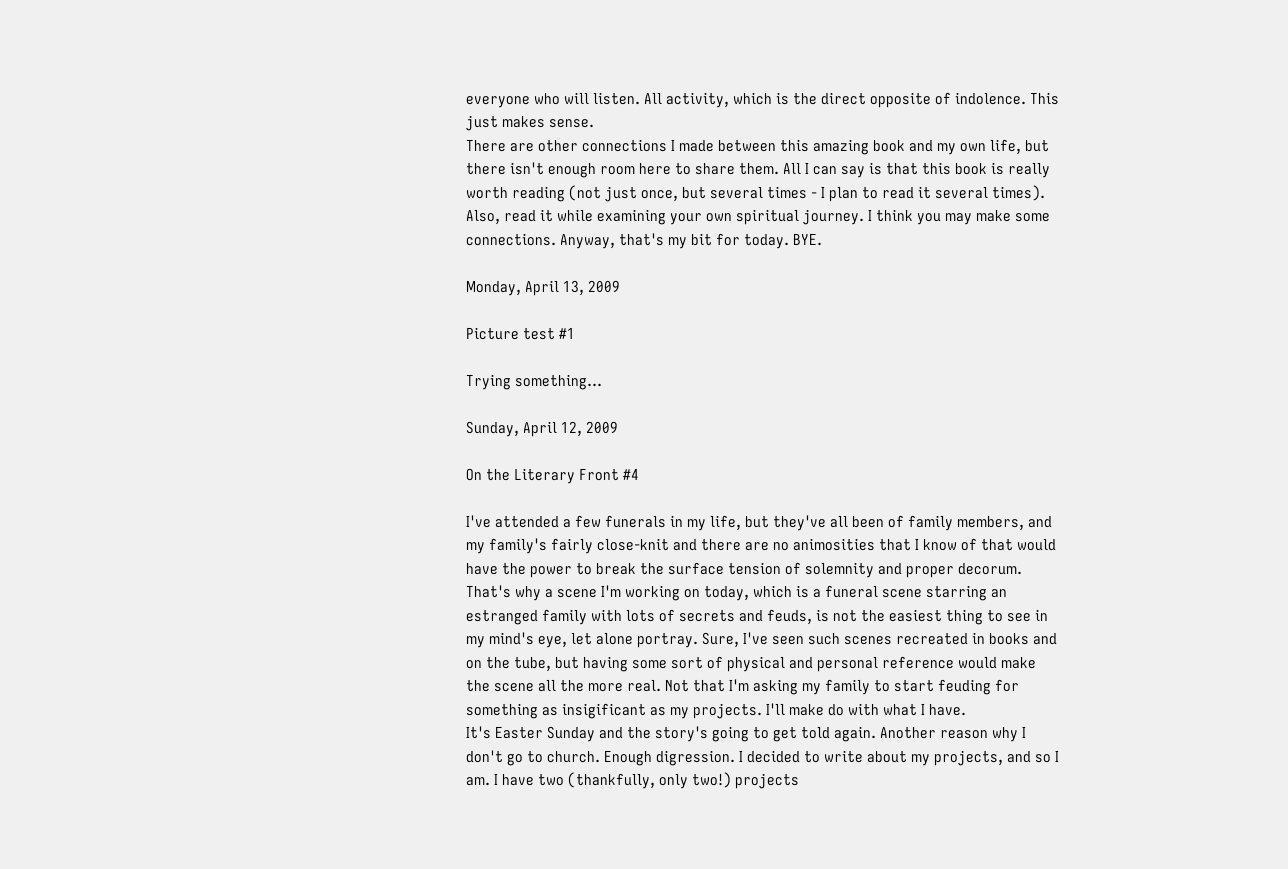everyone who will listen. All activity, which is the direct opposite of indolence. This just makes sense.
There are other connections I made between this amazing book and my own life, but there isn't enough room here to share them. All I can say is that this book is really worth reading (not just once, but several times - I plan to read it several times). Also, read it while examining your own spiritual journey. I think you may make some connections. Anyway, that's my bit for today. BYE.

Monday, April 13, 2009

Picture test #1

Trying something...

Sunday, April 12, 2009

On the Literary Front #4

I've attended a few funerals in my life, but they've all been of family members, and my family's fairly close-knit and there are no animosities that I know of that would have the power to break the surface tension of solemnity and proper decorum. That's why a scene I'm working on today, which is a funeral scene starring an estranged family with lots of secrets and feuds, is not the easiest thing to see in my mind's eye, let alone portray. Sure, I've seen such scenes recreated in books and on the tube, but having some sort of physical and personal reference would make the scene all the more real. Not that I'm asking my family to start feuding for something as insigificant as my projects. I'll make do with what I have.
It's Easter Sunday and the story's going to get told again. Another reason why I don't go to church. Enough digression. I decided to write about my projects, and so I am. I have two (thankfully, only two!) projects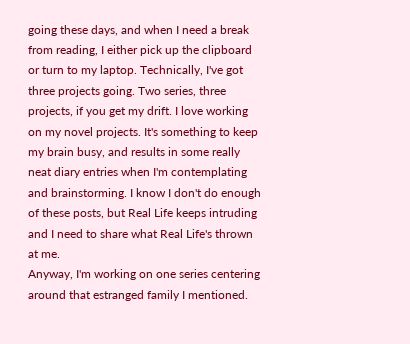going these days, and when I need a break from reading, I either pick up the clipboard or turn to my laptop. Technically, I've got three projects going. Two series, three projects, if you get my drift. I love working on my novel projects. It's something to keep my brain busy, and results in some really neat diary entries when I'm contemplating and brainstorming. I know I don't do enough of these posts, but Real Life keeps intruding and I need to share what Real Life's thrown at me.
Anyway, I'm working on one series centering around that estranged family I mentioned.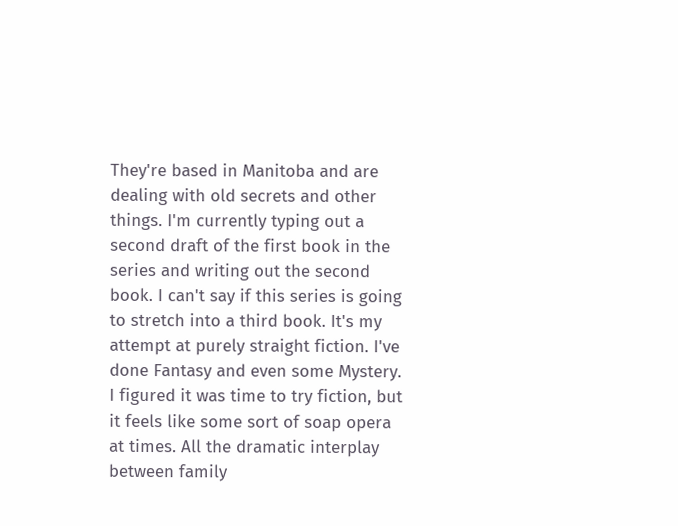They're based in Manitoba and are dealing with old secrets and other things. I'm currently typing out a second draft of the first book in the series and writing out the second book. I can't say if this series is going to stretch into a third book. It's my attempt at purely straight fiction. I've done Fantasy and even some Mystery. I figured it was time to try fiction, but it feels like some sort of soap opera at times. All the dramatic interplay between family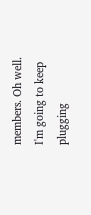members. Oh well. I'm going to keep plugging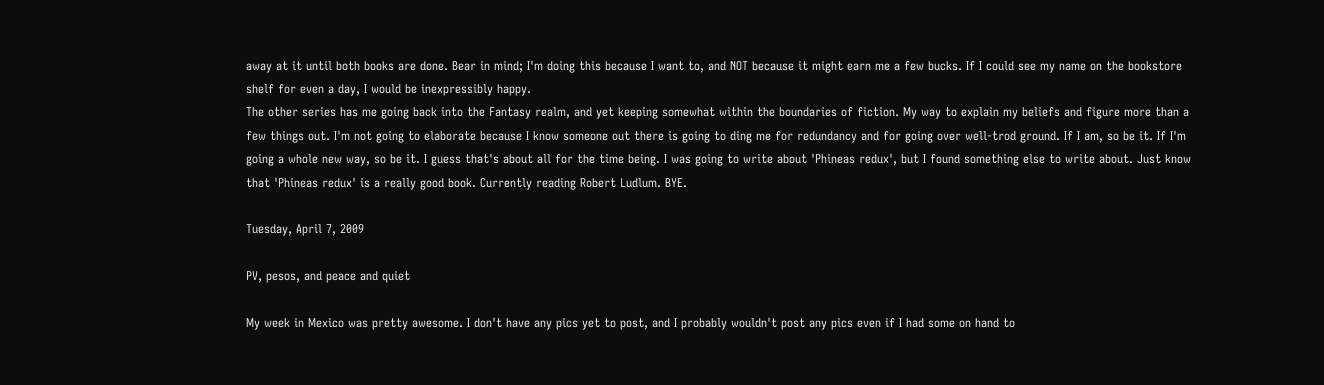away at it until both books are done. Bear in mind; I'm doing this because I want to, and NOT because it might earn me a few bucks. If I could see my name on the bookstore shelf for even a day, I would be inexpressibly happy.
The other series has me going back into the Fantasy realm, and yet keeping somewhat within the boundaries of fiction. My way to explain my beliefs and figure more than a few things out. I'm not going to elaborate because I know someone out there is going to ding me for redundancy and for going over well-trod ground. If I am, so be it. If I'm going a whole new way, so be it. I guess that's about all for the time being. I was going to write about 'Phineas redux', but I found something else to write about. Just know that 'Phineas redux' is a really good book. Currently reading Robert Ludlum. BYE.

Tuesday, April 7, 2009

PV, pesos, and peace and quiet

My week in Mexico was pretty awesome. I don't have any pics yet to post, and I probably wouldn't post any pics even if I had some on hand to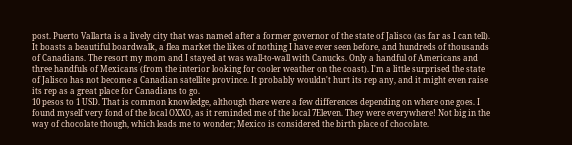post. Puerto Vallarta is a lively city that was named after a former governor of the state of Jalisco (as far as I can tell). It boasts a beautiful boardwalk, a flea market the likes of nothing I have ever seen before, and hundreds of thousands of Canadians. The resort my mom and I stayed at was wall-to-wall with Canucks. Only a handful of Americans and three handfuls of Mexicans (from the interior looking for cooler weather on the coast). I'm a little surprised the state of Jalisco has not become a Canadian satellite province. It probably wouldn't hurt its rep any, and it might even raise its rep as a great place for Canadians to go.
10 pesos to 1 USD. That is common knowledge, although there were a few differences depending on where one goes. I found myself very fond of the local OXXO, as it reminded me of the local 7Eleven. They were everywhere! Not big in the way of chocolate though, which leads me to wonder; Mexico is considered the birth place of chocolate.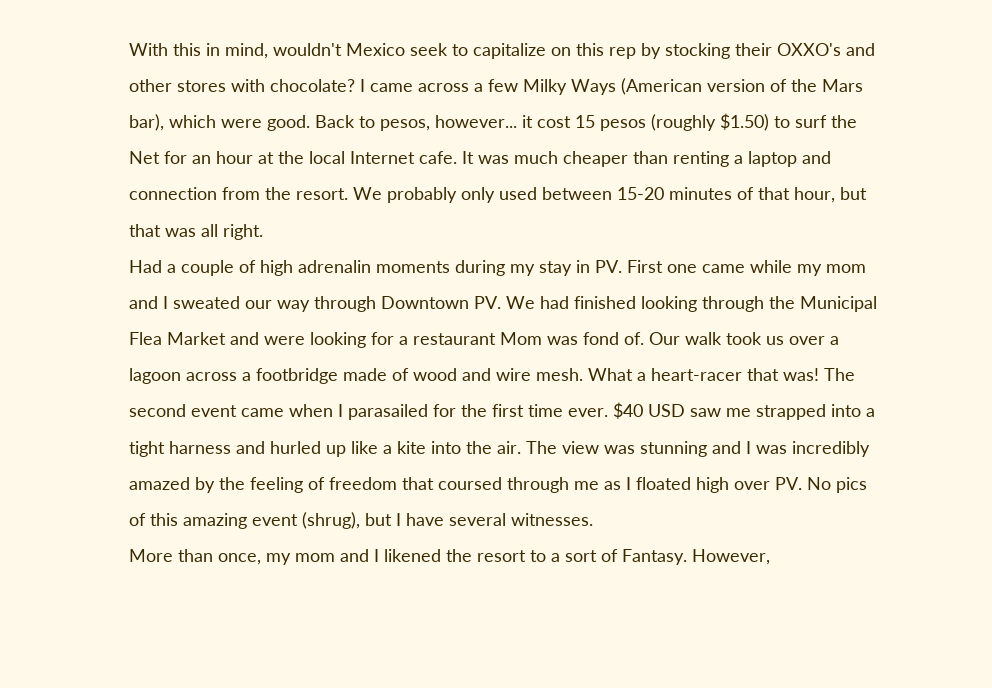With this in mind, wouldn't Mexico seek to capitalize on this rep by stocking their OXXO's and other stores with chocolate? I came across a few Milky Ways (American version of the Mars bar), which were good. Back to pesos, however... it cost 15 pesos (roughly $1.50) to surf the Net for an hour at the local Internet cafe. It was much cheaper than renting a laptop and connection from the resort. We probably only used between 15-20 minutes of that hour, but that was all right.
Had a couple of high adrenalin moments during my stay in PV. First one came while my mom and I sweated our way through Downtown PV. We had finished looking through the Municipal Flea Market and were looking for a restaurant Mom was fond of. Our walk took us over a lagoon across a footbridge made of wood and wire mesh. What a heart-racer that was! The second event came when I parasailed for the first time ever. $40 USD saw me strapped into a tight harness and hurled up like a kite into the air. The view was stunning and I was incredibly amazed by the feeling of freedom that coursed through me as I floated high over PV. No pics of this amazing event (shrug), but I have several witnesses.
More than once, my mom and I likened the resort to a sort of Fantasy. However,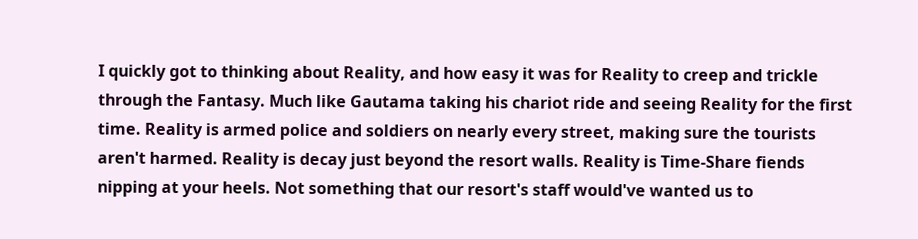I quickly got to thinking about Reality, and how easy it was for Reality to creep and trickle through the Fantasy. Much like Gautama taking his chariot ride and seeing Reality for the first time. Reality is armed police and soldiers on nearly every street, making sure the tourists aren't harmed. Reality is decay just beyond the resort walls. Reality is Time-Share fiends nipping at your heels. Not something that our resort's staff would've wanted us to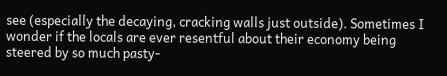see (especially the decaying, cracking walls just outside). Sometimes I wonder if the locals are ever resentful about their economy being steered by so much pasty-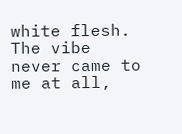white flesh. The vibe never came to me at all,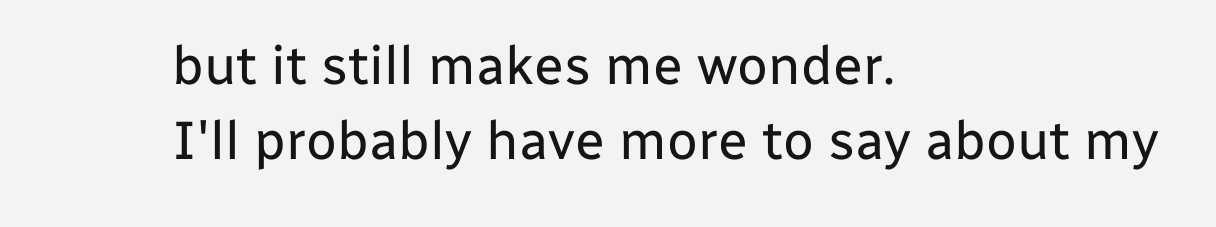but it still makes me wonder.
I'll probably have more to say about my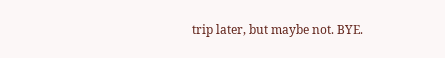trip later, but maybe not. BYE.